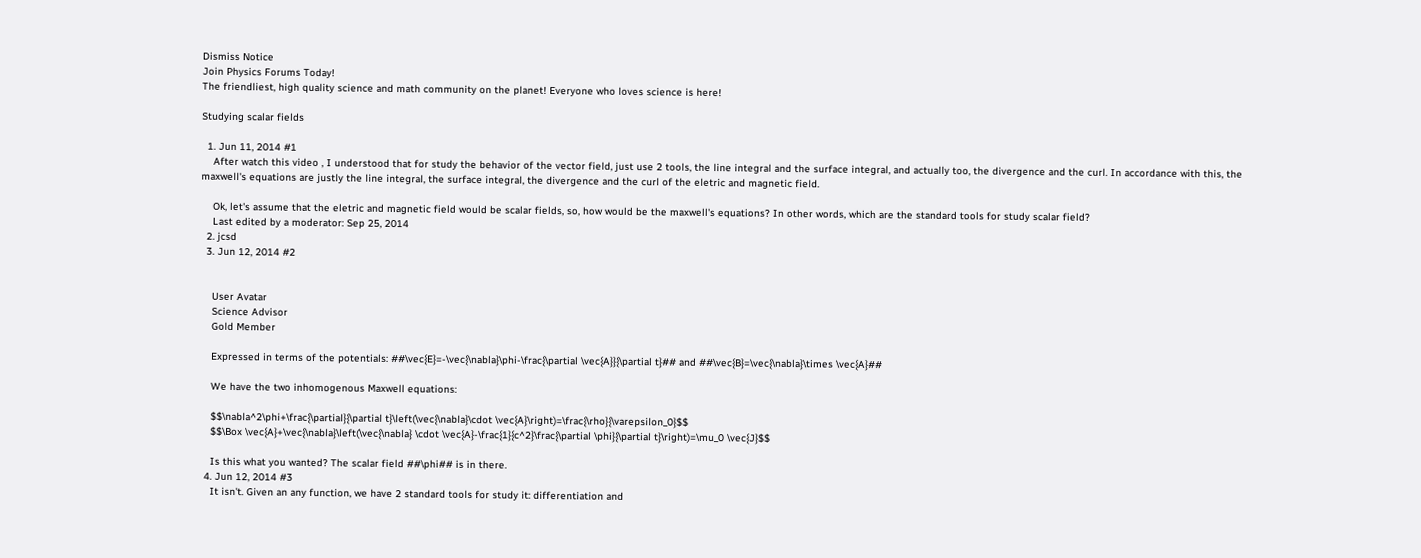Dismiss Notice
Join Physics Forums Today!
The friendliest, high quality science and math community on the planet! Everyone who loves science is here!

Studying scalar fields

  1. Jun 11, 2014 #1
    After watch this video , I understood that for study the behavior of the vector field, just use 2 tools, the line integral and the surface integral, and actually too, the divergence and the curl. In accordance with this, the maxwell's equations are justly the line integral, the surface integral, the divergence and the curl of the eletric and magnetic field.

    Ok, let's assume that the eletric and magnetic field would be scalar fields, so, how would be the maxwell's equations? In other words, which are the standard tools for study scalar field?
    Last edited by a moderator: Sep 25, 2014
  2. jcsd
  3. Jun 12, 2014 #2


    User Avatar
    Science Advisor
    Gold Member

    Expressed in terms of the potentials: ##\vec{E}=-\vec{\nabla}\phi-\frac{\partial \vec{A}}{\partial t}## and ##\vec{B}=\vec{\nabla}\times \vec{A}##

    We have the two inhomogenous Maxwell equations:

    $$\nabla^2\phi+\frac{\partial}{\partial t}\left(\vec{\nabla}\cdot \vec{A}\right)=\frac{\rho}{\varepsilon_0}$$
    $$\Box \vec{A}+\vec{\nabla}\left(\vec{\nabla} \cdot \vec{A}-\frac{1}{c^2}\frac{\partial \phi}{\partial t}\right)=\mu_0 \vec{J}$$

    Is this what you wanted? The scalar field ##\phi## is in there.
  4. Jun 12, 2014 #3
    It isn't. Given an any function, we have 2 standard tools for study it: differentiation and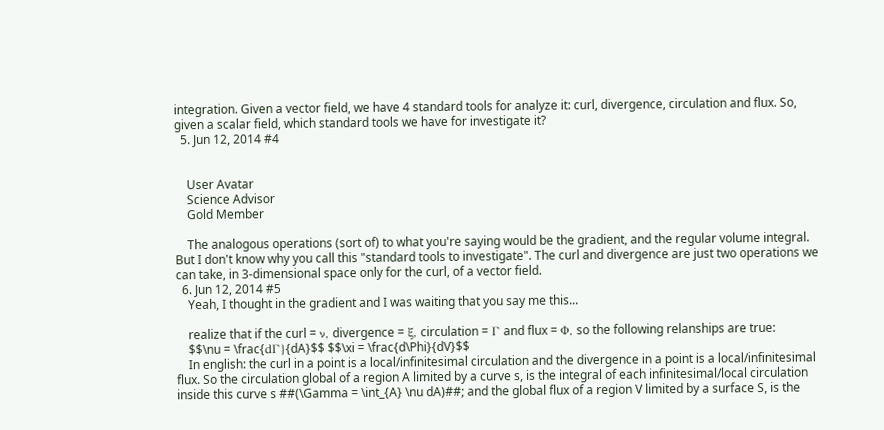integration. Given a vector field, we have 4 standard tools for analyze it: curl, divergence, circulation and flux. So, given a scalar field, which standard tools we have for investigate it?
  5. Jun 12, 2014 #4


    User Avatar
    Science Advisor
    Gold Member

    The analogous operations (sort of) to what you're saying would be the gradient, and the regular volume integral. But I don't know why you call this "standard tools to investigate". The curl and divergence are just two operations we can take, in 3-dimensional space only for the curl, of a vector field.
  6. Jun 12, 2014 #5
    Yeah, I thought in the gradient and I was waiting that you say me this...

    realize that if the curl = ν, divergence = ξ, circulation = Γ and flux = Φ, so the following relanships are true:
    $$\nu = \frac{dΓ}{dA}$$ $$\xi = \frac{d\Phi}{dV}$$
    In english: the curl in a point is a local/infinitesimal circulation and the divergence in a point is a local/infinitesimal flux. So the circulation global of a region A limited by a curve s, is the integral of each infinitesimal/local circulation inside this curve s ##(\Gamma = \int_{A} \nu dA)##; and the global flux of a region V limited by a surface S, is the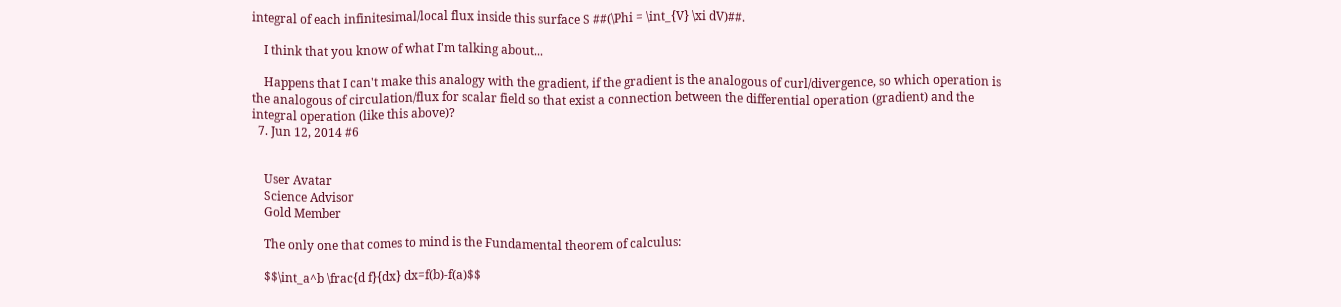integral of each infinitesimal/local flux inside this surface S ##(\Phi = \int_{V} \xi dV)##.

    I think that you know of what I'm talking about...

    Happens that I can't make this analogy with the gradient, if the gradient is the analogous of curl/divergence, so which operation is the analogous of circulation/flux for scalar field so that exist a connection between the differential operation (gradient) and the integral operation (like this above)?
  7. Jun 12, 2014 #6


    User Avatar
    Science Advisor
    Gold Member

    The only one that comes to mind is the Fundamental theorem of calculus:

    $$\int_a^b \frac{d f}{dx} dx=f(b)-f(a)$$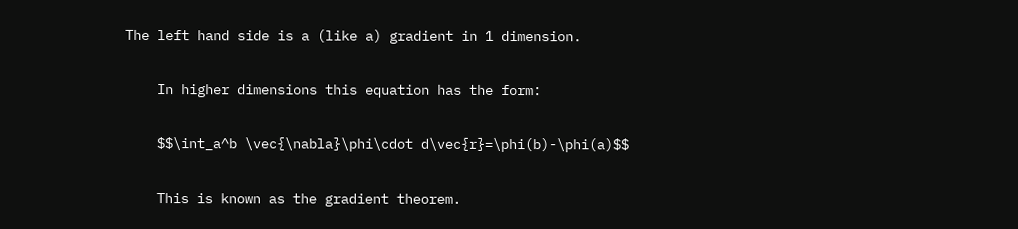The left hand side is a (like a) gradient in 1 dimension.

    In higher dimensions this equation has the form:

    $$\int_a^b \vec{\nabla}\phi\cdot d\vec{r}=\phi(b)-\phi(a)$$

    This is known as the gradient theorem.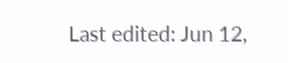Last edited: Jun 12,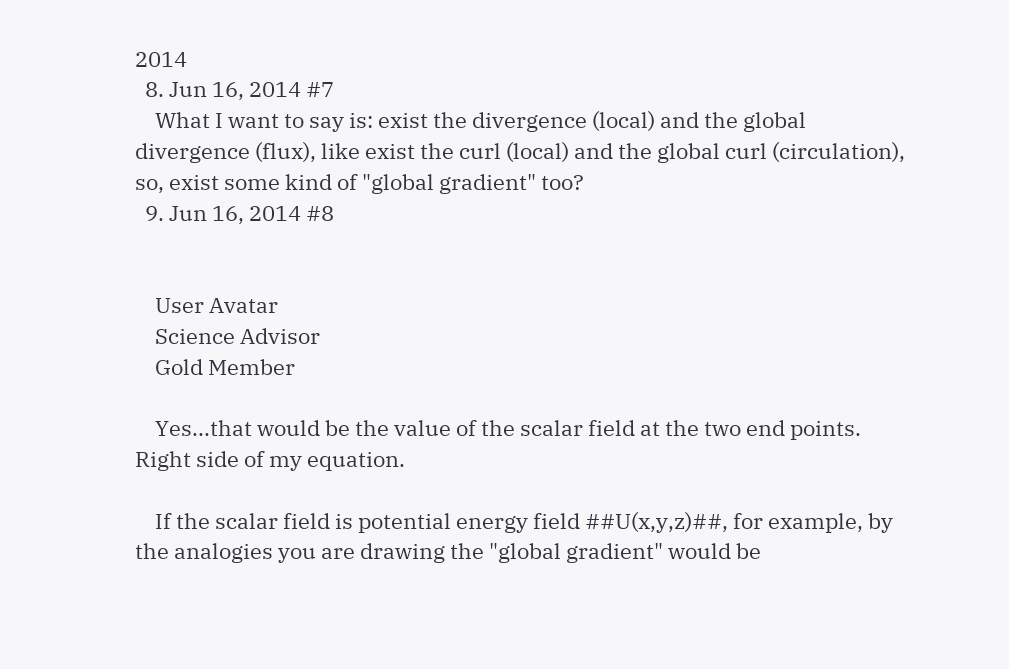2014
  8. Jun 16, 2014 #7
    What I want to say is: exist the divergence (local) and the global divergence (flux), like exist the curl (local) and the global curl (circulation), so, exist some kind of "global gradient" too?
  9. Jun 16, 2014 #8


    User Avatar
    Science Advisor
    Gold Member

    Yes...that would be the value of the scalar field at the two end points. Right side of my equation.

    If the scalar field is potential energy field ##U(x,y,z)##, for example, by the analogies you are drawing the "global gradient" would be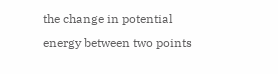the change in potential energy between two points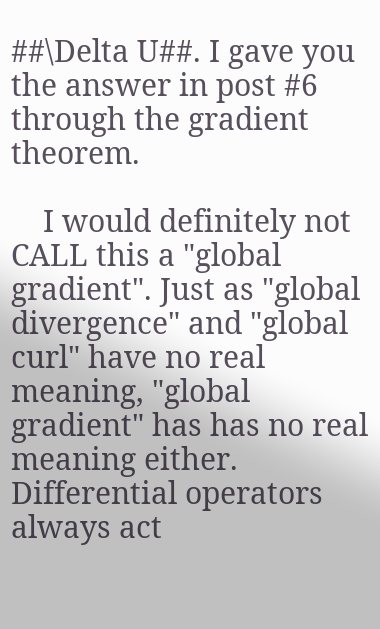##\Delta U##. I gave you the answer in post #6 through the gradient theorem.

    I would definitely not CALL this a "global gradient". Just as "global divergence" and "global curl" have no real meaning, "global gradient" has has no real meaning either. Differential operators always act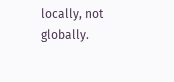locally, not globally.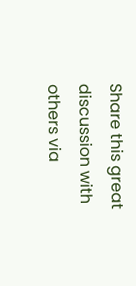Share this great discussion with others via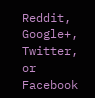Reddit, Google+, Twitter, or Facebook